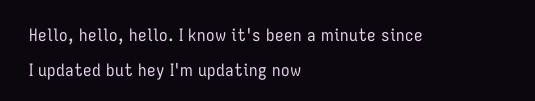Hello, hello, hello. I know it's been a minute since I updated but hey I'm updating now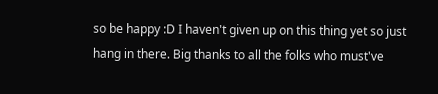so be happy :D I haven't given up on this thing yet so just hang in there. Big thanks to all the folks who must've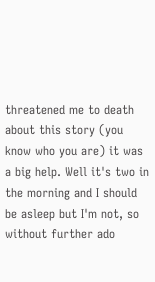threatened me to death about this story (you know who you are) it was a big help. Well it's two in the morning and I should be asleep but I'm not, so without further ado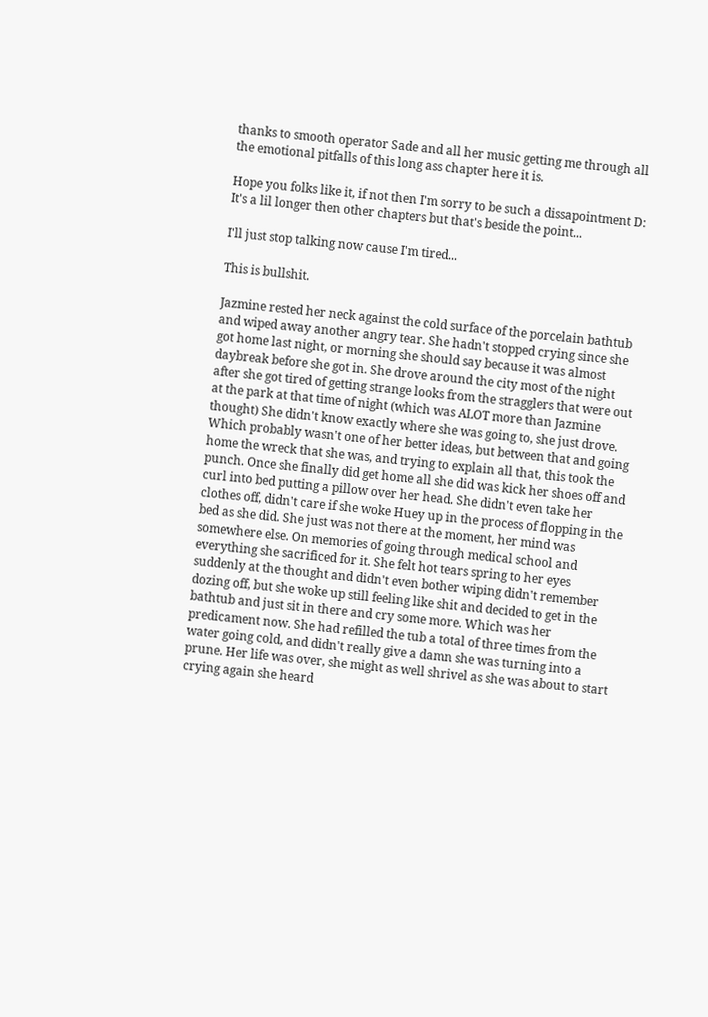thanks to smooth operator Sade and all her music getting me through all the emotional pitfalls of this long ass chapter here it is.

Hope you folks like it, if not then I'm sorry to be such a dissapointment D: It's a lil longer then other chapters but that's beside the point...

I'll just stop talking now cause I'm tired...

This is bullshit.

Jazmine rested her neck against the cold surface of the porcelain bathtub and wiped away another angry tear. She hadn't stopped crying since she got home last night, or morning she should say because it was almost daybreak before she got in. She drove around the city most of the night after she got tired of getting strange looks from the stragglers that were out at the park at that time of night (which was ALOT more than Jazmine thought) She didn't know exactly where she was going to, she just drove. Which probably wasn't one of her better ideas, but between that and going home the wreck that she was, and trying to explain all that, this took the punch. Once she finally did get home all she did was kick her shoes off and curl into bed putting a pillow over her head. She didn't even take her clothes off, didn't care if she woke Huey up in the process of flopping in the bed as she did. She just was not there at the moment, her mind was somewhere else. On memories of going through medical school and everything she sacrificed for it. She felt hot tears spring to her eyes suddenly at the thought and didn't even bother wiping didn't remember dozing off, but she woke up still feeling like shit and decided to get in the bathtub and just sit in there and cry some more. Which was her predicament now. She had refilled the tub a total of three times from the water going cold, and didn't really give a damn she was turning into a prune. Her life was over, she might as well shrivel as she was about to start crying again she heard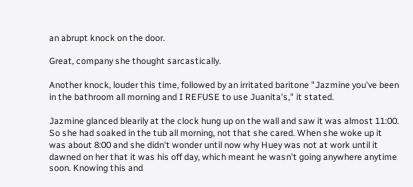an abrupt knock on the door.

Great, company she thought sarcastically.

Another knock, louder this time, followed by an irritated baritone "Jazmine you've been in the bathroom all morning and I REFUSE to use Juanita's," it stated.

Jazmine glanced blearily at the clock hung up on the wall and saw it was almost 11:00. So she had soaked in the tub all morning, not that she cared. When she woke up it was about 8:00 and she didn't wonder until now why Huey was not at work until it dawned on her that it was his off day, which meant he wasn't going anywhere anytime soon. Knowing this and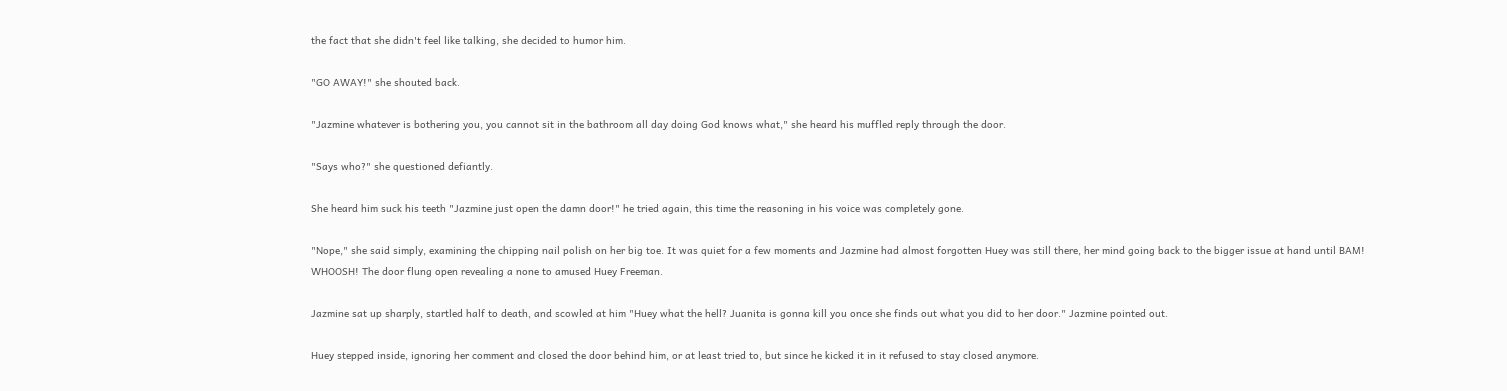the fact that she didn't feel like talking, she decided to humor him.

"GO AWAY!" she shouted back.

"Jazmine whatever is bothering you, you cannot sit in the bathroom all day doing God knows what," she heard his muffled reply through the door.

"Says who?" she questioned defiantly.

She heard him suck his teeth "Jazmine just open the damn door!" he tried again, this time the reasoning in his voice was completely gone.

"Nope," she said simply, examining the chipping nail polish on her big toe. It was quiet for a few moments and Jazmine had almost forgotten Huey was still there, her mind going back to the bigger issue at hand until BAM! WHOOSH! The door flung open revealing a none to amused Huey Freeman.

Jazmine sat up sharply, startled half to death, and scowled at him "Huey what the hell? Juanita is gonna kill you once she finds out what you did to her door." Jazmine pointed out.

Huey stepped inside, ignoring her comment and closed the door behind him, or at least tried to, but since he kicked it in it refused to stay closed anymore.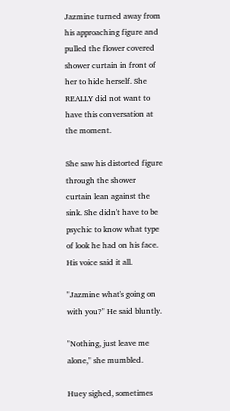Jazmine turned away from his approaching figure and pulled the flower covered shower curtain in front of her to hide herself. She REALLY did not want to have this conversation at the moment.

She saw his distorted figure through the shower curtain lean against the sink. She didn't have to be psychic to know what type of look he had on his face. His voice said it all.

"Jazmine what's going on with you?" He said bluntly.

"Nothing, just leave me alone," she mumbled.

Huey sighed, sometimes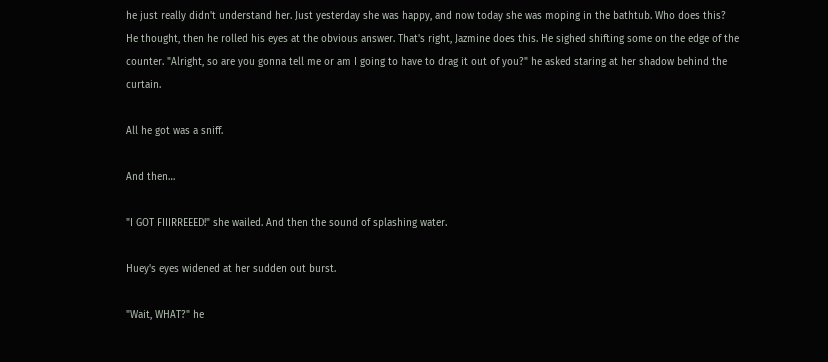he just really didn't understand her. Just yesterday she was happy, and now today she was moping in the bathtub. Who does this? He thought, then he rolled his eyes at the obvious answer. That's right, Jazmine does this. He sighed shifting some on the edge of the counter. "Alright, so are you gonna tell me or am I going to have to drag it out of you?" he asked staring at her shadow behind the curtain.

All he got was a sniff.

And then…

"I GOT FIIIRREEED!" she wailed. And then the sound of splashing water.

Huey's eyes widened at her sudden out burst.

"Wait, WHAT?" he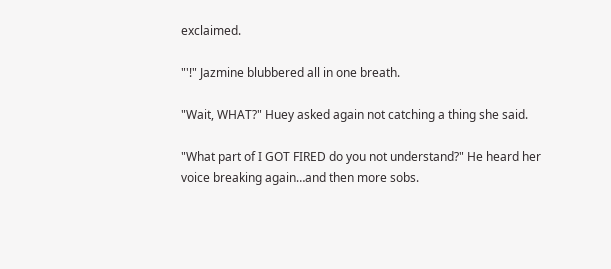exclaimed.

"'!" Jazmine blubbered all in one breath.

"Wait, WHAT?" Huey asked again not catching a thing she said.

"What part of I GOT FIRED do you not understand?" He heard her voice breaking again…and then more sobs.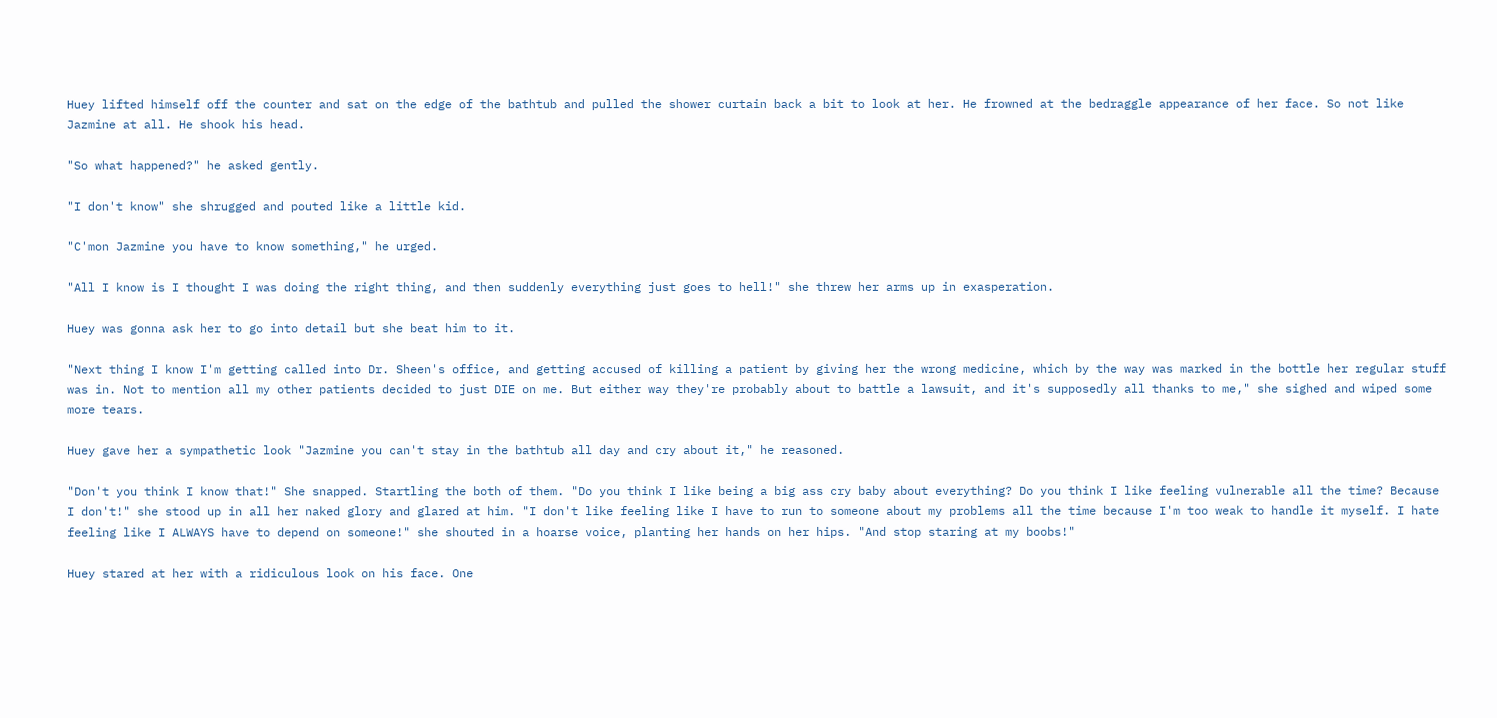Huey lifted himself off the counter and sat on the edge of the bathtub and pulled the shower curtain back a bit to look at her. He frowned at the bedraggle appearance of her face. So not like Jazmine at all. He shook his head.

"So what happened?" he asked gently.

"I don't know" she shrugged and pouted like a little kid.

"C'mon Jazmine you have to know something," he urged.

"All I know is I thought I was doing the right thing, and then suddenly everything just goes to hell!" she threw her arms up in exasperation.

Huey was gonna ask her to go into detail but she beat him to it.

"Next thing I know I'm getting called into Dr. Sheen's office, and getting accused of killing a patient by giving her the wrong medicine, which by the way was marked in the bottle her regular stuff was in. Not to mention all my other patients decided to just DIE on me. But either way they're probably about to battle a lawsuit, and it's supposedly all thanks to me," she sighed and wiped some more tears.

Huey gave her a sympathetic look "Jazmine you can't stay in the bathtub all day and cry about it," he reasoned.

"Don't you think I know that!" She snapped. Startling the both of them. "Do you think I like being a big ass cry baby about everything? Do you think I like feeling vulnerable all the time? Because I don't!" she stood up in all her naked glory and glared at him. "I don't like feeling like I have to run to someone about my problems all the time because I'm too weak to handle it myself. I hate feeling like I ALWAYS have to depend on someone!" she shouted in a hoarse voice, planting her hands on her hips. "And stop staring at my boobs!"

Huey stared at her with a ridiculous look on his face. One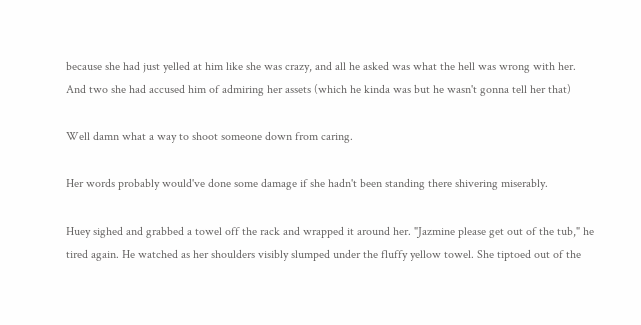because she had just yelled at him like she was crazy, and all he asked was what the hell was wrong with her. And two she had accused him of admiring her assets (which he kinda was but he wasn't gonna tell her that)

Well damn what a way to shoot someone down from caring.

Her words probably would've done some damage if she hadn't been standing there shivering miserably.

Huey sighed and grabbed a towel off the rack and wrapped it around her. "Jazmine please get out of the tub," he tired again. He watched as her shoulders visibly slumped under the fluffy yellow towel. She tiptoed out of the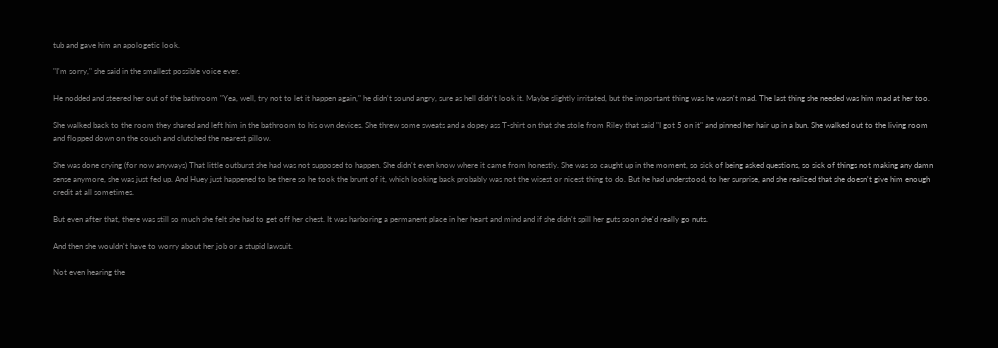tub and gave him an apologetic look.

"I'm sorry," she said in the smallest possible voice ever.

He nodded and steered her out of the bathroom "Yea, well, try not to let it happen again," he didn't sound angry, sure as hell didn't look it. Maybe slightly irritated, but the important thing was he wasn't mad. The last thing she needed was him mad at her too.

She walked back to the room they shared and left him in the bathroom to his own devices. She threw some sweats and a dopey ass T-shirt on that she stole from Riley that said "I got 5 on it" and pinned her hair up in a bun. She walked out to the living room and flopped down on the couch and clutched the nearest pillow.

She was done crying (for now anyways) That little outburst she had was not supposed to happen. She didn't even know where it came from honestly. She was so caught up in the moment, so sick of being asked questions, so sick of things not making any damn sense anymore, she was just fed up. And Huey just happened to be there so he took the brunt of it, which looking back probably was not the wisest or nicest thing to do. But he had understood, to her surprise, and she realized that she doesn't give him enough credit at all sometimes.

But even after that, there was still so much she felt she had to get off her chest. It was harboring a permanent place in her heart and mind and if she didn't spill her guts soon she'd really go nuts.

And then she wouldn't have to worry about her job or a stupid lawsuit.

Not even hearing the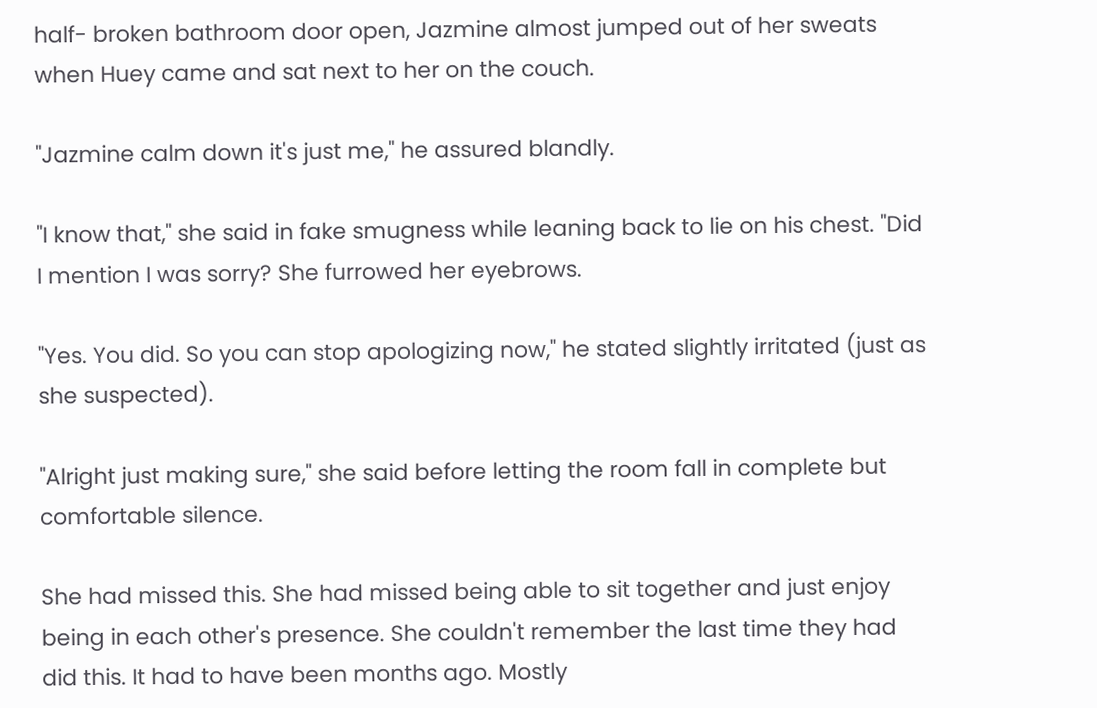half- broken bathroom door open, Jazmine almost jumped out of her sweats when Huey came and sat next to her on the couch.

"Jazmine calm down it's just me," he assured blandly.

"I know that," she said in fake smugness while leaning back to lie on his chest. "Did I mention I was sorry? She furrowed her eyebrows.

"Yes. You did. So you can stop apologizing now," he stated slightly irritated (just as she suspected).

"Alright just making sure," she said before letting the room fall in complete but comfortable silence.

She had missed this. She had missed being able to sit together and just enjoy being in each other's presence. She couldn't remember the last time they had did this. It had to have been months ago. Mostly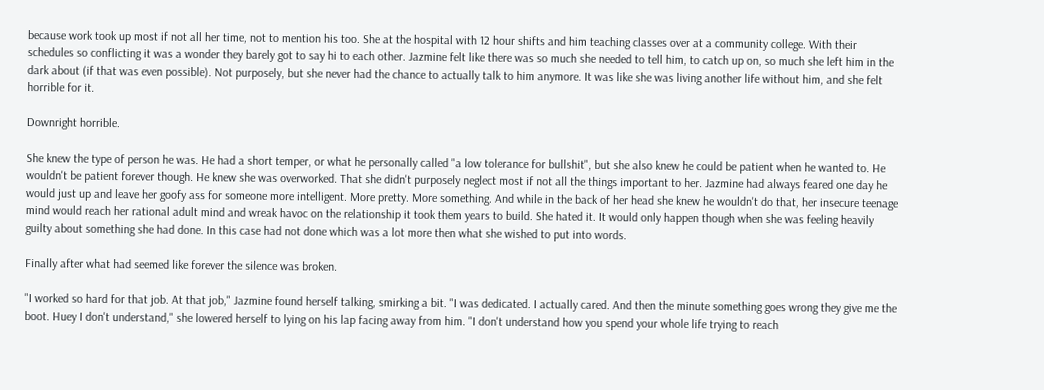because work took up most if not all her time, not to mention his too. She at the hospital with 12 hour shifts and him teaching classes over at a community college. With their schedules so conflicting it was a wonder they barely got to say hi to each other. Jazmine felt like there was so much she needed to tell him, to catch up on, so much she left him in the dark about (if that was even possible). Not purposely, but she never had the chance to actually talk to him anymore. It was like she was living another life without him, and she felt horrible for it.

Downright horrible.

She knew the type of person he was. He had a short temper, or what he personally called "a low tolerance for bullshit", but she also knew he could be patient when he wanted to. He wouldn't be patient forever though. He knew she was overworked. That she didn't purposely neglect most if not all the things important to her. Jazmine had always feared one day he would just up and leave her goofy ass for someone more intelligent. More pretty. More something. And while in the back of her head she knew he wouldn't do that, her insecure teenage mind would reach her rational adult mind and wreak havoc on the relationship it took them years to build. She hated it. It would only happen though when she was feeling heavily guilty about something she had done. In this case had not done which was a lot more then what she wished to put into words.

Finally after what had seemed like forever the silence was broken.

"I worked so hard for that job. At that job," Jazmine found herself talking, smirking a bit. "I was dedicated. I actually cared. And then the minute something goes wrong they give me the boot. Huey I don't understand," she lowered herself to lying on his lap facing away from him. "I don't understand how you spend your whole life trying to reach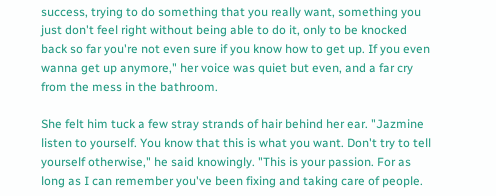success, trying to do something that you really want, something you just don't feel right without being able to do it, only to be knocked back so far you're not even sure if you know how to get up. If you even wanna get up anymore," her voice was quiet but even, and a far cry from the mess in the bathroom.

She felt him tuck a few stray strands of hair behind her ear. "Jazmine listen to yourself. You know that this is what you want. Don't try to tell yourself otherwise," he said knowingly. "This is your passion. For as long as I can remember you've been fixing and taking care of people.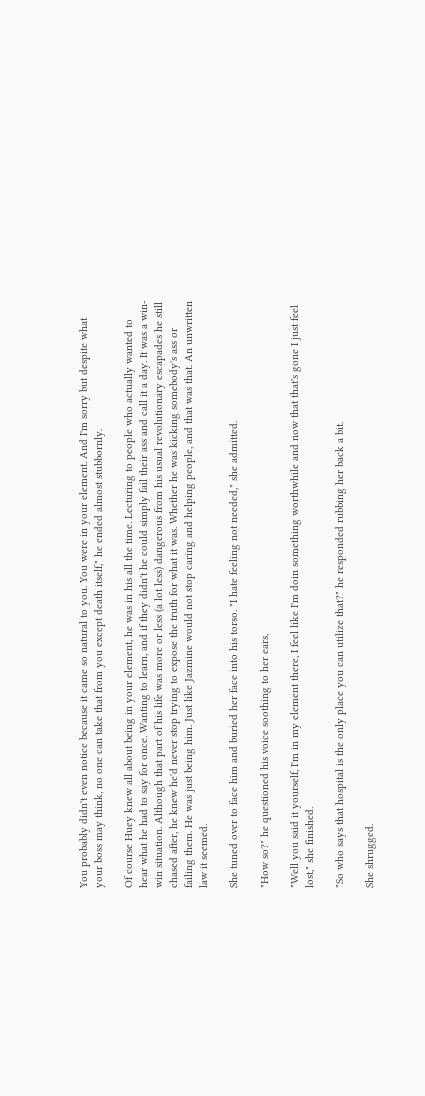You probably didn't even notice because it came so natural to you. You were in your element. And I'm sorry but despite what your boss may think, no one can take that from you except death itself," he ended almost stubbornly.

Of course Huey knew all about being in your element, he was in his all the time. Lecturing to people who actually wanted to hear what he had to say for once. Wanting to learn, and if they didn't he could simply fail their ass and call it a day. It was a win- win situation. Although that part of his life was more or less (a lot less) dangerous from his usual revolutionary escapades he still chased after, he knew he'd never stop trying to expose the truth for what it was. Whether he was kicking somebody's ass or failing them. He was just being him. Just like Jazmine would not stop caring and helping people, and that was that. An unwritten law it seemed.

She tuned over to face him and buried her face into his torso. "I hate feeling not needed," she admitted.

"How so?" he questioned his voice soothing to her ears.

"Well you said it yourself, I'm in my element there, I feel like I'm doin something worthwhile and now that that's gone I just feel lost," she finished.

"So who says that hospital is the only place you can utilize that?" he responded rubbing her back a bit.

She shrugged.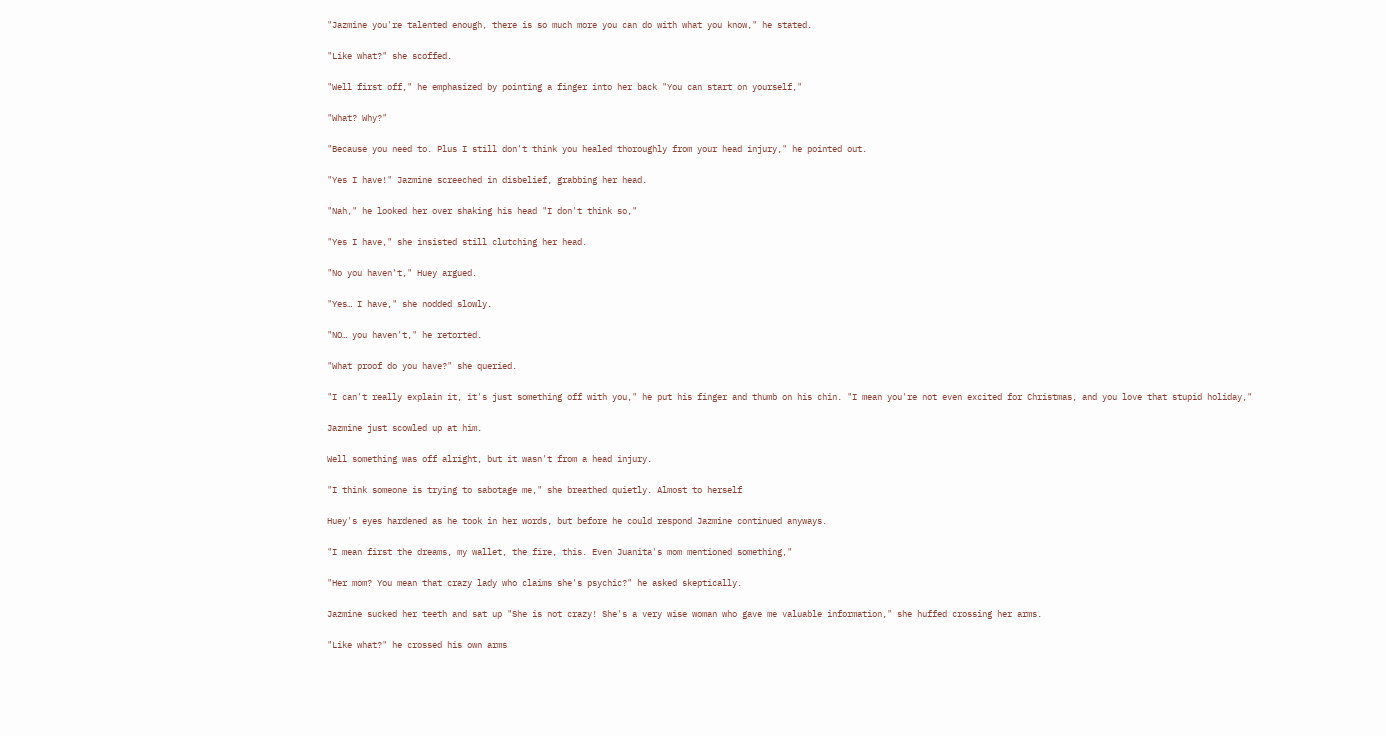"Jazmine you're talented enough, there is so much more you can do with what you know," he stated.

"Like what?" she scoffed.

"Well first off," he emphasized by pointing a finger into her back "You can start on yourself,"

"What? Why?"

"Because you need to. Plus I still don't think you healed thoroughly from your head injury," he pointed out.

"Yes I have!" Jazmine screeched in disbelief, grabbing her head.

"Nah," he looked her over shaking his head "I don't think so,"

"Yes I have," she insisted still clutching her head.

"No you haven't," Huey argued.

"Yes… I have," she nodded slowly.

"NO… you haven't," he retorted.

"What proof do you have?" she queried.

"I can't really explain it, it's just something off with you," he put his finger and thumb on his chin. "I mean you're not even excited for Christmas, and you love that stupid holiday,"

Jazmine just scowled up at him.

Well something was off alright, but it wasn't from a head injury.

"I think someone is trying to sabotage me," she breathed quietly. Almost to herself

Huey's eyes hardened as he took in her words, but before he could respond Jazmine continued anyways.

"I mean first the dreams, my wallet, the fire, this. Even Juanita's mom mentioned something,"

"Her mom? You mean that crazy lady who claims she's psychic?" he asked skeptically.

Jazmine sucked her teeth and sat up "She is not crazy! She's a very wise woman who gave me valuable information," she huffed crossing her arms.

"Like what?" he crossed his own arms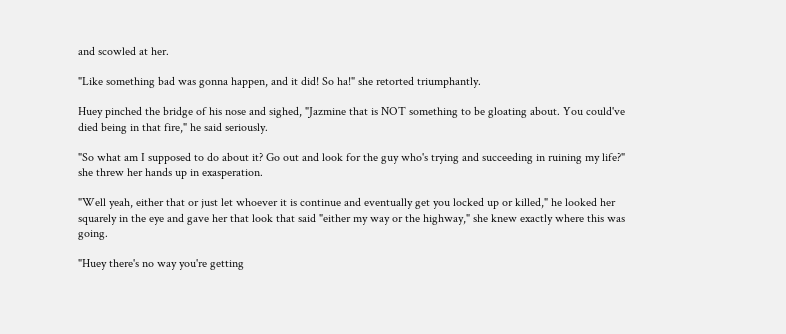and scowled at her.

"Like something bad was gonna happen, and it did! So ha!" she retorted triumphantly.

Huey pinched the bridge of his nose and sighed, "Jazmine that is NOT something to be gloating about. You could've died being in that fire," he said seriously.

"So what am I supposed to do about it? Go out and look for the guy who's trying and succeeding in ruining my life?" she threw her hands up in exasperation.

"Well yeah, either that or just let whoever it is continue and eventually get you locked up or killed," he looked her squarely in the eye and gave her that look that said "either my way or the highway," she knew exactly where this was going.

"Huey there's no way you're getting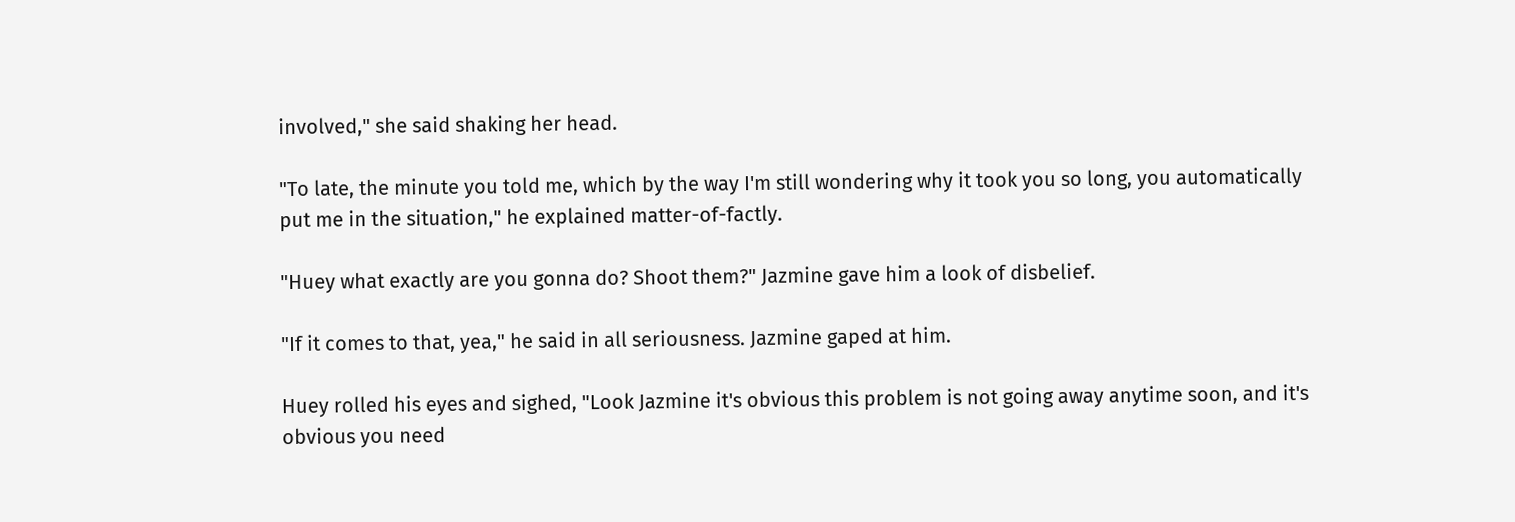involved," she said shaking her head.

"To late, the minute you told me, which by the way I'm still wondering why it took you so long, you automatically put me in the situation," he explained matter-of-factly.

"Huey what exactly are you gonna do? Shoot them?" Jazmine gave him a look of disbelief.

"If it comes to that, yea," he said in all seriousness. Jazmine gaped at him.

Huey rolled his eyes and sighed, "Look Jazmine it's obvious this problem is not going away anytime soon, and it's obvious you need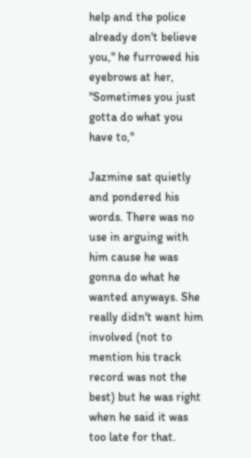help and the police already don't believe you," he furrowed his eyebrows at her, "Sometimes you just gotta do what you have to,"

Jazmine sat quietly and pondered his words. There was no use in arguing with him cause he was gonna do what he wanted anyways. She really didn't want him involved (not to mention his track record was not the best) but he was right when he said it was too late for that.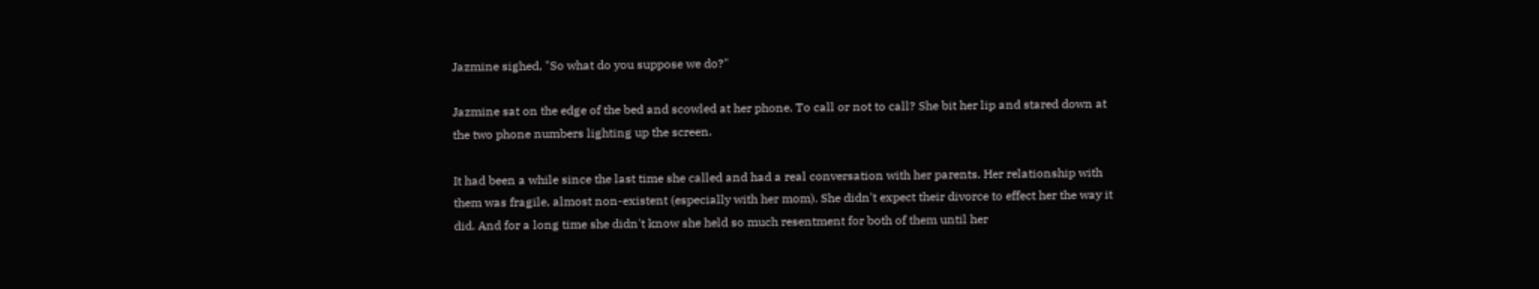Jazmine sighed, "So what do you suppose we do?"

Jazmine sat on the edge of the bed and scowled at her phone. To call or not to call? She bit her lip and stared down at the two phone numbers lighting up the screen.

It had been a while since the last time she called and had a real conversation with her parents. Her relationship with them was fragile, almost non-existent (especially with her mom). She didn't expect their divorce to effect her the way it did. And for a long time she didn't know she held so much resentment for both of them until her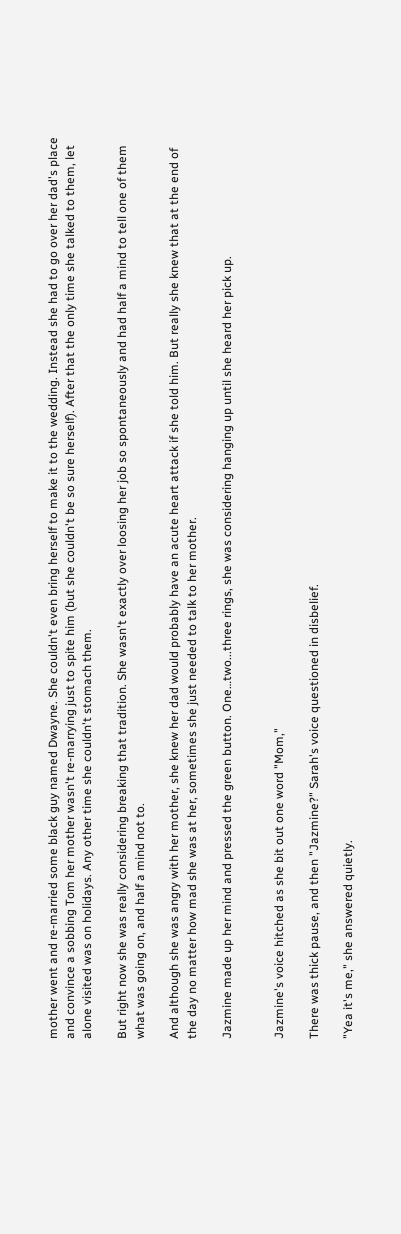mother went and re-married some black guy named Dwayne. She couldn't even bring herself to make it to the wedding. Instead she had to go over her dad's place and convince a sobbing Tom her mother wasn't re-marrying just to spite him (but she couldn't be so sure herself). After that the only time she talked to them, let alone visited was on holidays. Any other time she couldn't stomach them.

But right now she was really considering breaking that tradition. She wasn't exactly over loosing her job so spontaneously and had half a mind to tell one of them what was going on, and half a mind not to.

And although she was angry with her mother, she knew her dad would probably have an acute heart attack if she told him. But really she knew that at the end of the day no matter how mad she was at her, sometimes she just needed to talk to her mother.

Jazmine made up her mind and pressed the green button. One…two...three rings, she was considering hanging up until she heard her pick up.


Jazmine's voice hitched as she bit out one word "Mom,"

There was thick pause, and then "Jazmine?" Sarah's voice questioned in disbelief.

"Yea it's me," she answered quietly.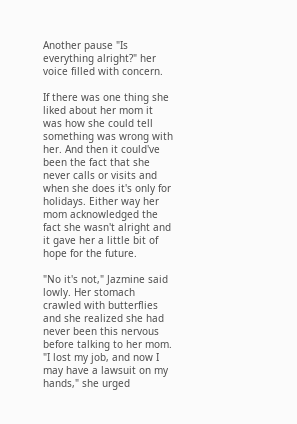Another pause "Is everything alright?" her voice filled with concern.

If there was one thing she liked about her mom it was how she could tell something was wrong with her. And then it could've been the fact that she never calls or visits and when she does it's only for holidays. Either way her mom acknowledged the fact she wasn't alright and it gave her a little bit of hope for the future.

"No it's not," Jazmine said lowly. Her stomach crawled with butterflies and she realized she had never been this nervous before talking to her mom. "I lost my job, and now I may have a lawsuit on my hands," she urged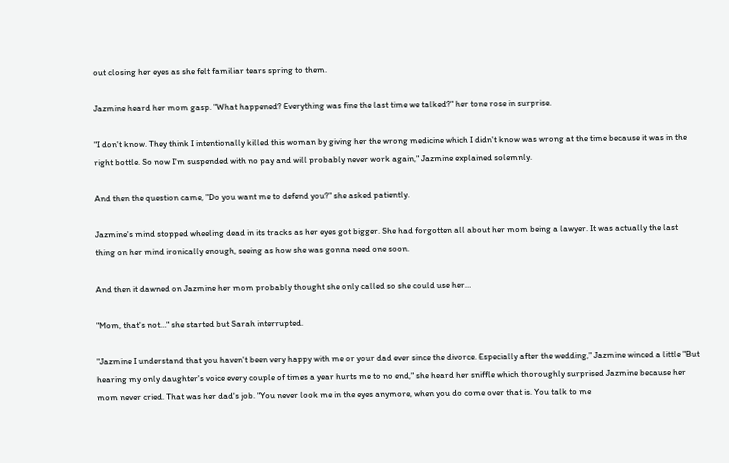out closing her eyes as she felt familiar tears spring to them.

Jazmine heard her mom gasp. "What happened? Everything was fine the last time we talked?" her tone rose in surprise.

"I don't know. They think I intentionally killed this woman by giving her the wrong medicine which I didn't know was wrong at the time because it was in the right bottle. So now I'm suspended with no pay and will probably never work again," Jazmine explained solemnly.

And then the question came, "Do you want me to defend you?" she asked patiently.

Jazmine's mind stopped wheeling dead in its tracks as her eyes got bigger. She had forgotten all about her mom being a lawyer. It was actually the last thing on her mind ironically enough, seeing as how she was gonna need one soon.

And then it dawned on Jazmine her mom probably thought she only called so she could use her…

"Mom, that's not…" she started but Sarah interrupted.

"Jazmine I understand that you haven't been very happy with me or your dad ever since the divorce. Especially after the wedding," Jazmine winced a little "But hearing my only daughter's voice every couple of times a year hurts me to no end," she heard her sniffle which thoroughly surprised Jazmine because her mom never cried. That was her dad's job. "You never look me in the eyes anymore, when you do come over that is. You talk to me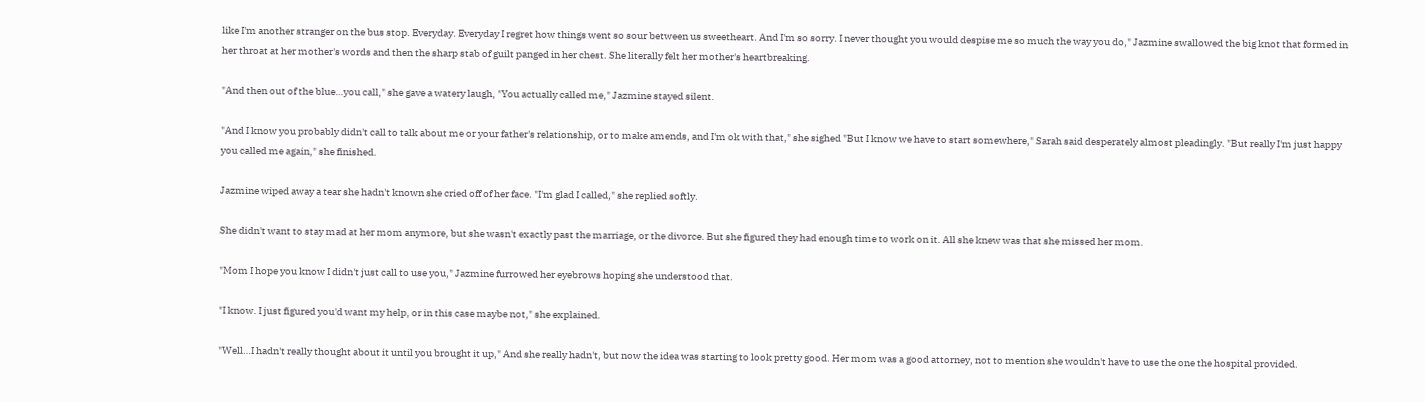like I'm another stranger on the bus stop. Everyday. Everyday I regret how things went so sour between us sweetheart. And I'm so sorry. I never thought you would despise me so much the way you do," Jazmine swallowed the big knot that formed in her throat at her mother's words and then the sharp stab of guilt panged in her chest. She literally felt her mother's heartbreaking.

"And then out of the blue…you call," she gave a watery laugh, "You actually called me," Jazmine stayed silent.

"And I know you probably didn't call to talk about me or your father's relationship, or to make amends, and I'm ok with that," she sighed "But I know we have to start somewhere," Sarah said desperately almost pleadingly. "But really I'm just happy you called me again," she finished.

Jazmine wiped away a tear she hadn't known she cried off of her face. "I'm glad I called," she replied softly.

She didn't want to stay mad at her mom anymore, but she wasn't exactly past the marriage, or the divorce. But she figured they had enough time to work on it. All she knew was that she missed her mom.

"Mom I hope you know I didn't just call to use you," Jazmine furrowed her eyebrows hoping she understood that.

"I know. I just figured you'd want my help, or in this case maybe not," she explained.

"Well…I hadn't really thought about it until you brought it up," And she really hadn't, but now the idea was starting to look pretty good. Her mom was a good attorney, not to mention she wouldn't have to use the one the hospital provided.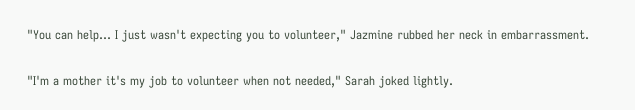"You can help… I just wasn't expecting you to volunteer," Jazmine rubbed her neck in embarrassment.

"I'm a mother it's my job to volunteer when not needed," Sarah joked lightly.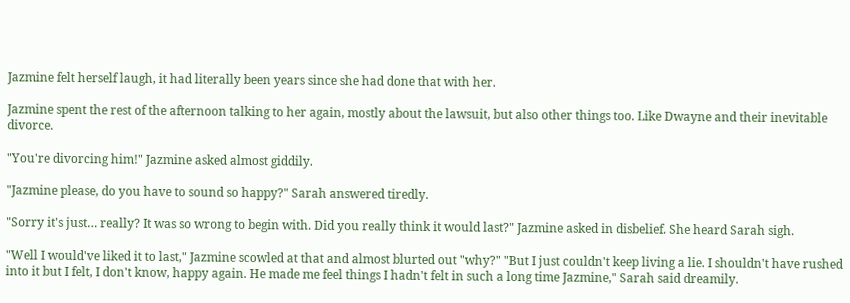Jazmine felt herself laugh, it had literally been years since she had done that with her.

Jazmine spent the rest of the afternoon talking to her again, mostly about the lawsuit, but also other things too. Like Dwayne and their inevitable divorce.

"You're divorcing him!" Jazmine asked almost giddily.

"Jazmine please, do you have to sound so happy?" Sarah answered tiredly.

"Sorry it's just… really? It was so wrong to begin with. Did you really think it would last?" Jazmine asked in disbelief. She heard Sarah sigh.

"Well I would've liked it to last," Jazmine scowled at that and almost blurted out "why?" "But I just couldn't keep living a lie. I shouldn't have rushed into it but I felt, I don't know, happy again. He made me feel things I hadn't felt in such a long time Jazmine," Sarah said dreamily.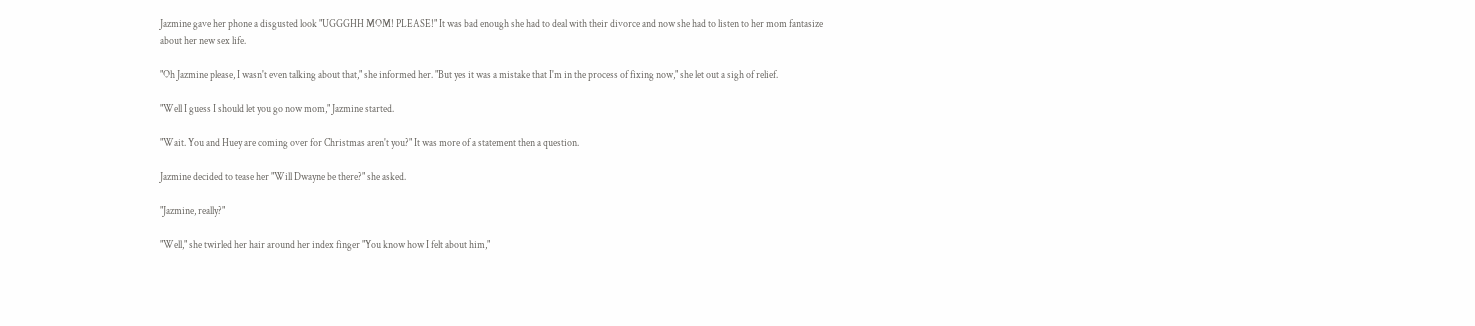Jazmine gave her phone a disgusted look "UGGGHH MOM! PLEASE!" It was bad enough she had to deal with their divorce and now she had to listen to her mom fantasize about her new sex life.

"Oh Jazmine please, I wasn't even talking about that," she informed her. "But yes it was a mistake that I'm in the process of fixing now," she let out a sigh of relief.

"Well I guess I should let you go now mom," Jazmine started.

"Wait. You and Huey are coming over for Christmas aren't you?" It was more of a statement then a question.

Jazmine decided to tease her "Will Dwayne be there?" she asked.

"Jazmine, really?"

"Well," she twirled her hair around her index finger "You know how I felt about him,"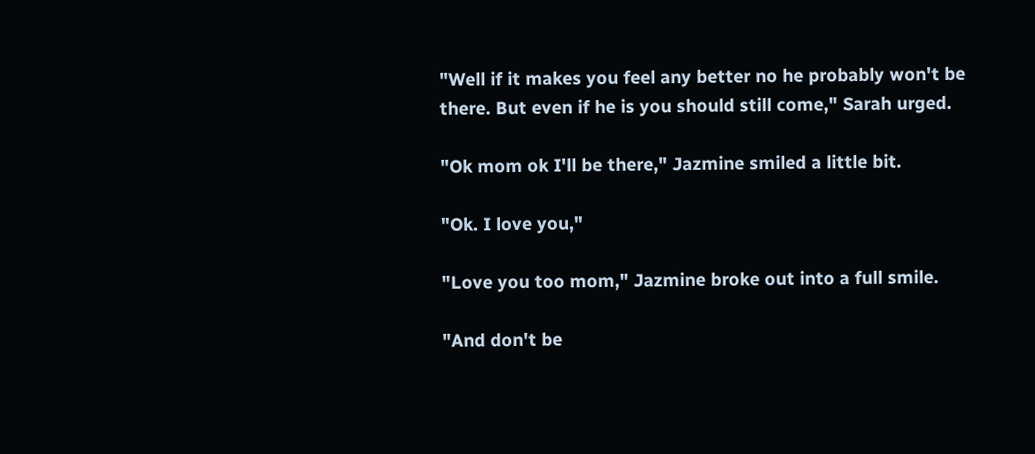"Well if it makes you feel any better no he probably won't be there. But even if he is you should still come," Sarah urged.

"Ok mom ok I'll be there," Jazmine smiled a little bit.

"Ok. I love you,"

"Love you too mom," Jazmine broke out into a full smile.

"And don't be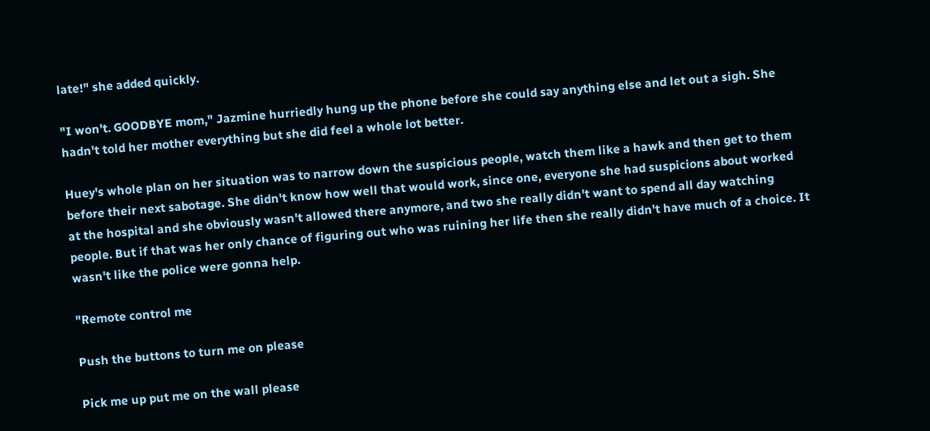late!" she added quickly.

"I won't. GOODBYE mom," Jazmine hurriedly hung up the phone before she could say anything else and let out a sigh. She hadn't told her mother everything but she did feel a whole lot better.

Huey's whole plan on her situation was to narrow down the suspicious people, watch them like a hawk and then get to them before their next sabotage. She didn't know how well that would work, since one, everyone she had suspicions about worked at the hospital and she obviously wasn't allowed there anymore, and two she really didn't want to spend all day watching people. But if that was her only chance of figuring out who was ruining her life then she really didn't have much of a choice. It wasn't like the police were gonna help.

"Remote control me

Push the buttons to turn me on please

Pick me up put me on the wall please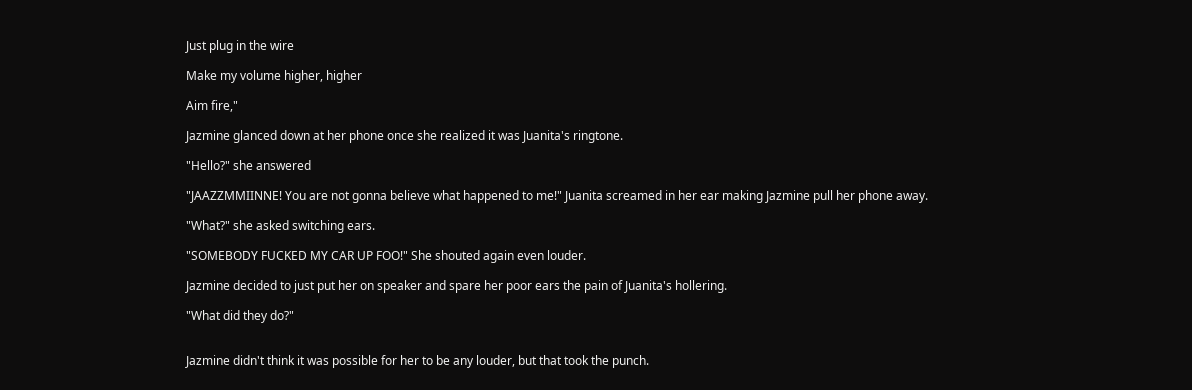Just plug in the wire

Make my volume higher, higher

Aim fire,"

Jazmine glanced down at her phone once she realized it was Juanita's ringtone.

"Hello?" she answered

"JAAZZMMIINNE! You are not gonna believe what happened to me!" Juanita screamed in her ear making Jazmine pull her phone away.

"What?" she asked switching ears.

"SOMEBODY FUCKED MY CAR UP FOO!" She shouted again even louder.

Jazmine decided to just put her on speaker and spare her poor ears the pain of Juanita's hollering.

"What did they do?"


Jazmine didn't think it was possible for her to be any louder, but that took the punch.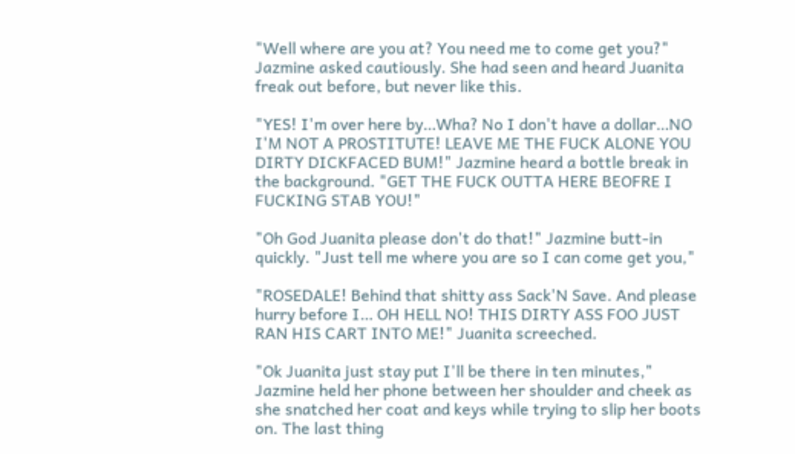"Well where are you at? You need me to come get you?" Jazmine asked cautiously. She had seen and heard Juanita freak out before, but never like this.

"YES! I'm over here by…Wha? No I don't have a dollar…NO I'M NOT A PROSTITUTE! LEAVE ME THE FUCK ALONE YOU DIRTY DICKFACED BUM!" Jazmine heard a bottle break in the background. "GET THE FUCK OUTTA HERE BEOFRE I FUCKING STAB YOU!"

"Oh God Juanita please don't do that!" Jazmine butt-in quickly. "Just tell me where you are so I can come get you,"

"ROSEDALE! Behind that shitty ass Sack'N Save. And please hurry before I… OH HELL NO! THIS DIRTY ASS FOO JUST RAN HIS CART INTO ME!" Juanita screeched.

"Ok Juanita just stay put I'll be there in ten minutes," Jazmine held her phone between her shoulder and cheek as she snatched her coat and keys while trying to slip her boots on. The last thing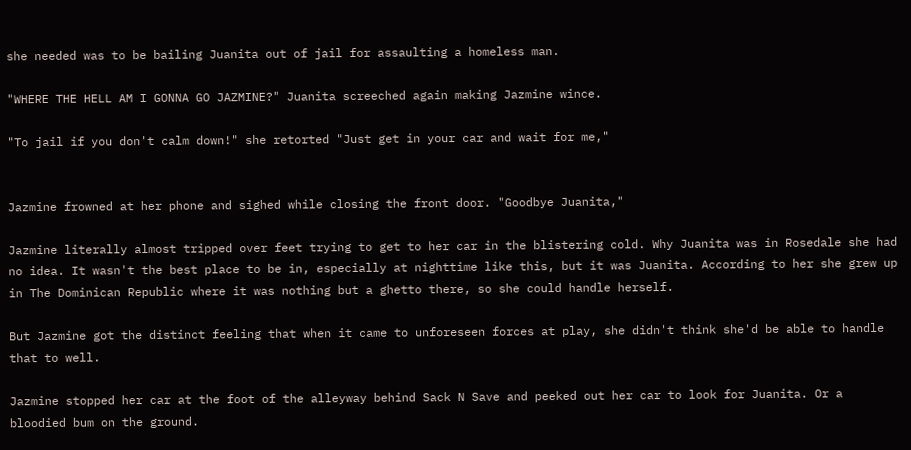she needed was to be bailing Juanita out of jail for assaulting a homeless man.

"WHERE THE HELL AM I GONNA GO JAZMINE?" Juanita screeched again making Jazmine wince.

"To jail if you don't calm down!" she retorted "Just get in your car and wait for me,"


Jazmine frowned at her phone and sighed while closing the front door. "Goodbye Juanita,"

Jazmine literally almost tripped over feet trying to get to her car in the blistering cold. Why Juanita was in Rosedale she had no idea. It wasn't the best place to be in, especially at nighttime like this, but it was Juanita. According to her she grew up in The Dominican Republic where it was nothing but a ghetto there, so she could handle herself.

But Jazmine got the distinct feeling that when it came to unforeseen forces at play, she didn't think she'd be able to handle that to well.

Jazmine stopped her car at the foot of the alleyway behind Sack N Save and peeked out her car to look for Juanita. Or a bloodied bum on the ground.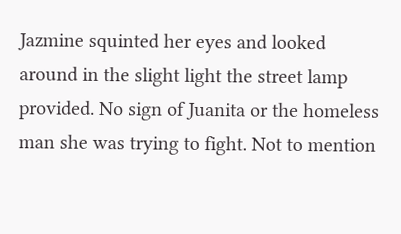Jazmine squinted her eyes and looked around in the slight light the street lamp provided. No sign of Juanita or the homeless man she was trying to fight. Not to mention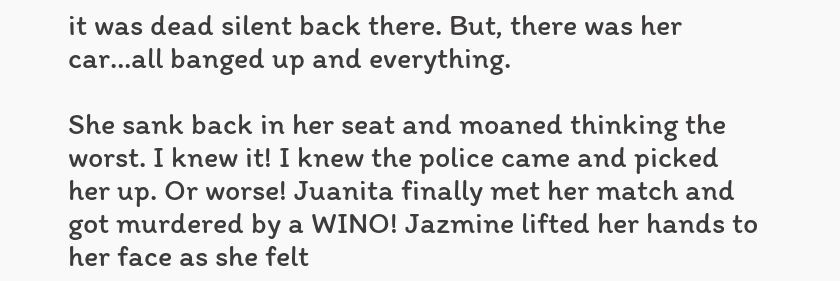it was dead silent back there. But, there was her car…all banged up and everything.

She sank back in her seat and moaned thinking the worst. I knew it! I knew the police came and picked her up. Or worse! Juanita finally met her match and got murdered by a WINO! Jazmine lifted her hands to her face as she felt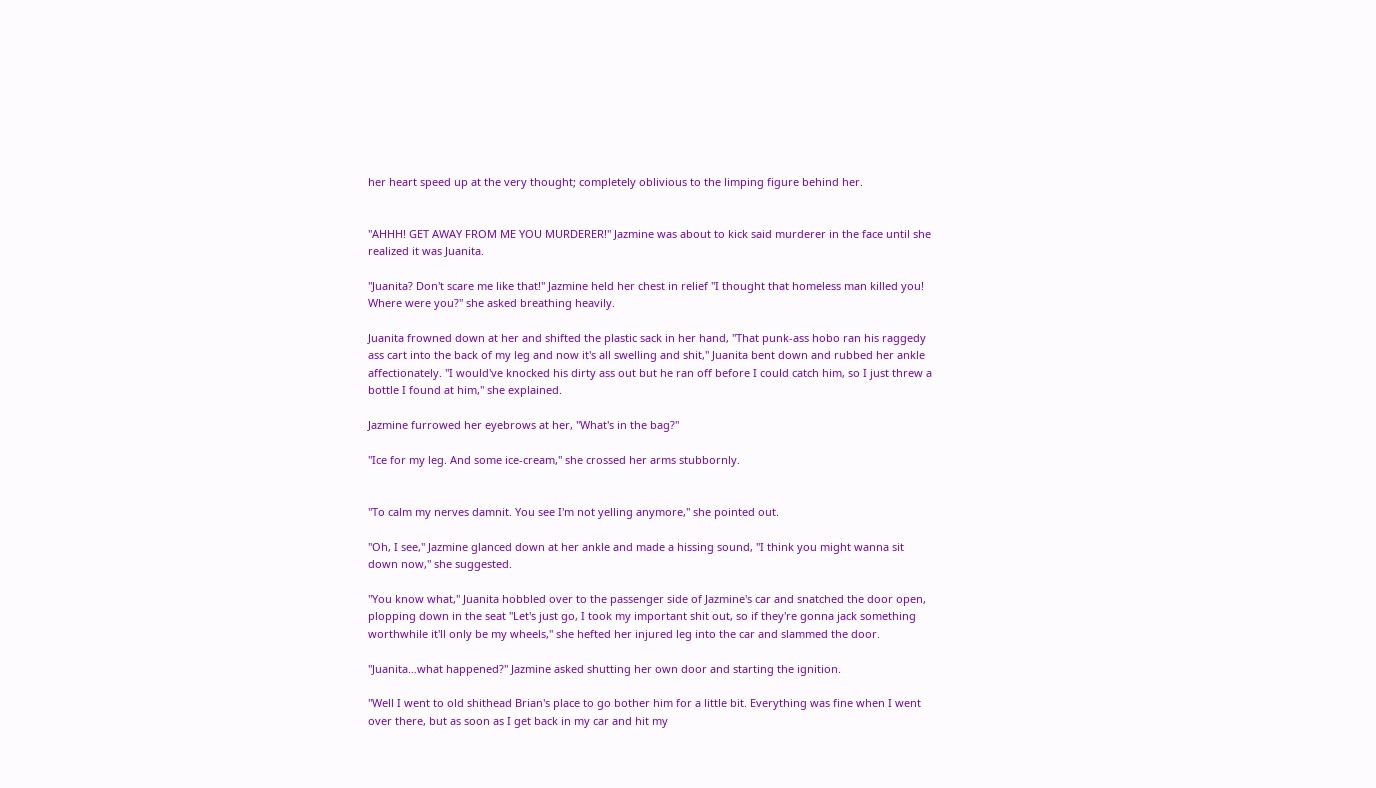her heart speed up at the very thought; completely oblivious to the limping figure behind her.


"AHHH! GET AWAY FROM ME YOU MURDERER!" Jazmine was about to kick said murderer in the face until she realized it was Juanita.

"Juanita? Don't scare me like that!" Jazmine held her chest in relief "I thought that homeless man killed you! Where were you?" she asked breathing heavily.

Juanita frowned down at her and shifted the plastic sack in her hand, "That punk-ass hobo ran his raggedy ass cart into the back of my leg and now it's all swelling and shit," Juanita bent down and rubbed her ankle affectionately. "I would've knocked his dirty ass out but he ran off before I could catch him, so I just threw a bottle I found at him," she explained.

Jazmine furrowed her eyebrows at her, "What's in the bag?"

"Ice for my leg. And some ice-cream," she crossed her arms stubbornly.


"To calm my nerves damnit. You see I'm not yelling anymore," she pointed out.

"Oh, I see," Jazmine glanced down at her ankle and made a hissing sound, "I think you might wanna sit down now," she suggested.

"You know what," Juanita hobbled over to the passenger side of Jazmine's car and snatched the door open, plopping down in the seat "Let's just go, I took my important shit out, so if they're gonna jack something worthwhile it'll only be my wheels," she hefted her injured leg into the car and slammed the door.

"Juanita…what happened?" Jazmine asked shutting her own door and starting the ignition.

"Well I went to old shithead Brian's place to go bother him for a little bit. Everything was fine when I went over there, but as soon as I get back in my car and hit my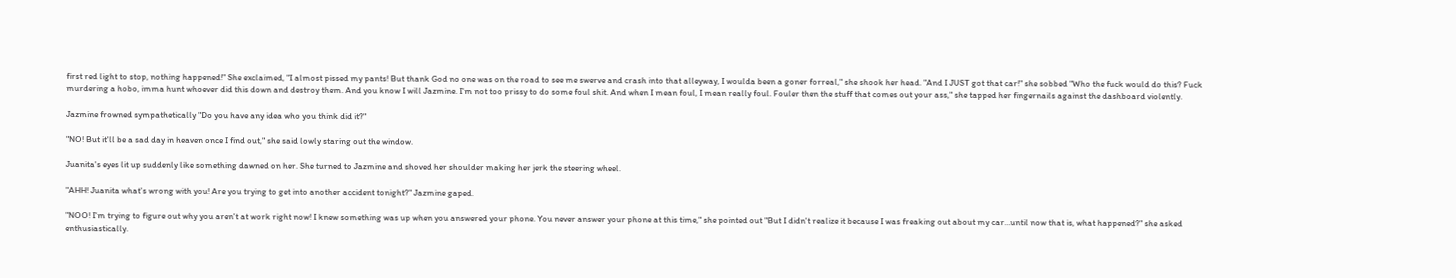first red light to stop, nothing happened!" She exclaimed, "I almost pissed my pants! But thank God no one was on the road to see me swerve and crash into that alleyway, I woulda been a goner forreal," she shook her head. "And I JUST got that car!" she sobbed "Who the fuck would do this? Fuck murdering a hobo, imma hunt whoever did this down and destroy them. And you know I will Jazmine. I'm not too prissy to do some foul shit. And when I mean foul, I mean really foul. Fouler then the stuff that comes out your ass," she tapped her fingernails against the dashboard violently.

Jazmine frowned sympathetically "Do you have any idea who you think did it?"

"NO! But it'll be a sad day in heaven once I find out," she said lowly staring out the window.

Juanita's eyes lit up suddenly like something dawned on her. She turned to Jazmine and shoved her shoulder making her jerk the steering wheel.

"AHH! Juanita what's wrong with you! Are you trying to get into another accident tonight?" Jazmine gaped.

"NOO! I'm trying to figure out why you aren't at work right now! I knew something was up when you answered your phone. You never answer your phone at this time," she pointed out "But I didn't realize it because I was freaking out about my car…until now that is, what happened?" she asked enthusiastically.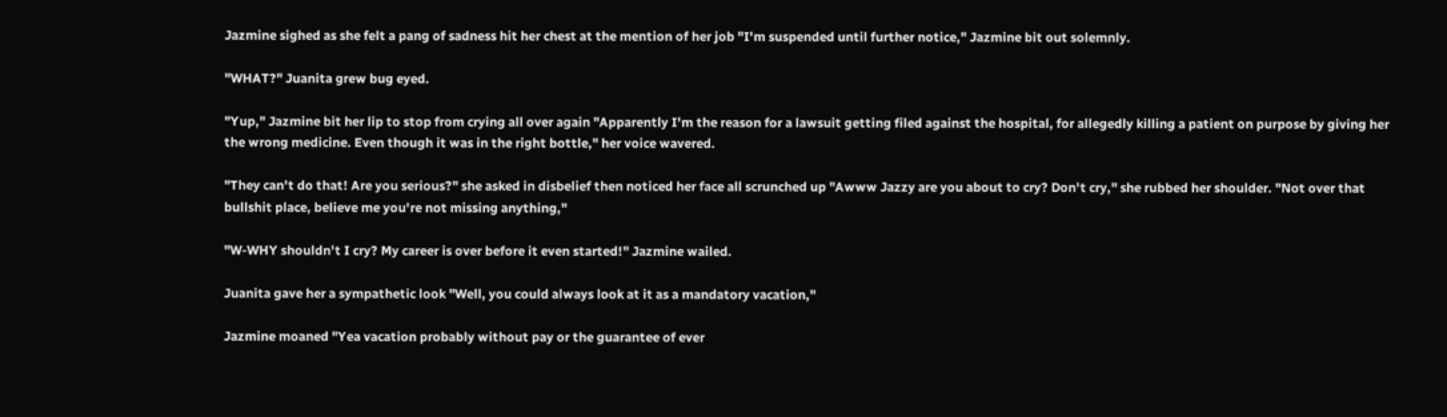Jazmine sighed as she felt a pang of sadness hit her chest at the mention of her job "I'm suspended until further notice," Jazmine bit out solemnly.

"WHAT?" Juanita grew bug eyed.

"Yup," Jazmine bit her lip to stop from crying all over again "Apparently I'm the reason for a lawsuit getting filed against the hospital, for allegedly killing a patient on purpose by giving her the wrong medicine. Even though it was in the right bottle," her voice wavered.

"They can't do that! Are you serious?" she asked in disbelief then noticed her face all scrunched up "Awww Jazzy are you about to cry? Don't cry," she rubbed her shoulder. "Not over that bullshit place, believe me you're not missing anything,"

"W-WHY shouldn't I cry? My career is over before it even started!" Jazmine wailed.

Juanita gave her a sympathetic look "Well, you could always look at it as a mandatory vacation,"

Jazmine moaned "Yea vacation probably without pay or the guarantee of ever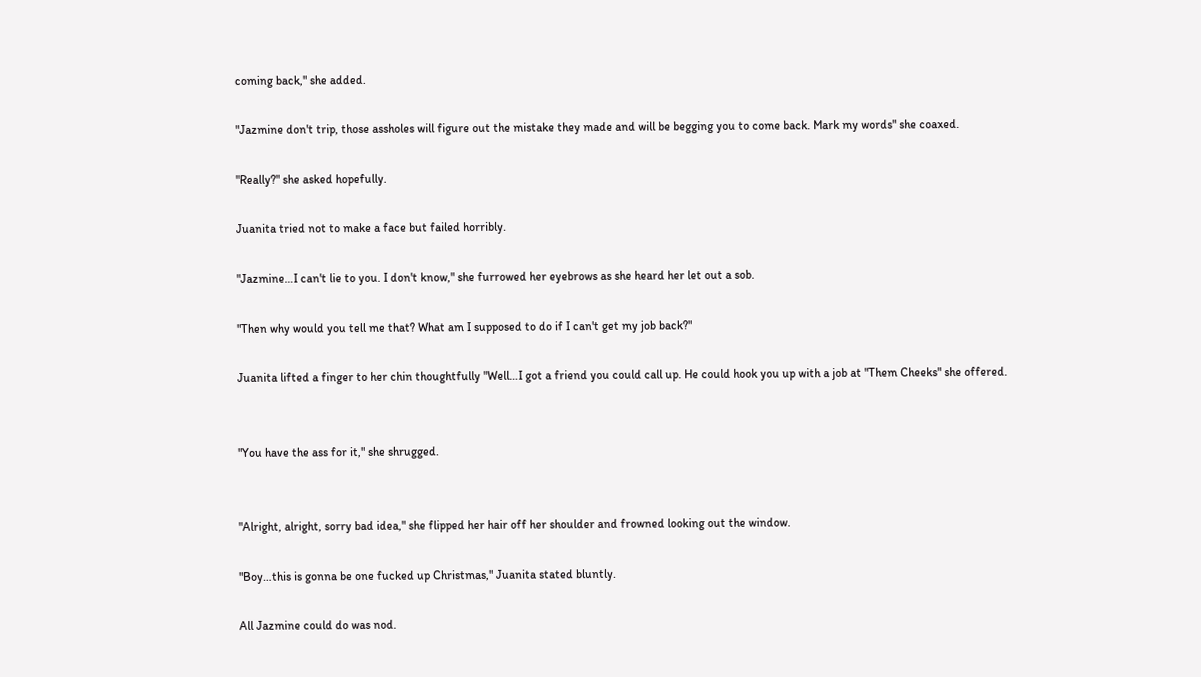coming back," she added.

"Jazmine don't trip, those assholes will figure out the mistake they made and will be begging you to come back. Mark my words" she coaxed.

"Really?" she asked hopefully.

Juanita tried not to make a face but failed horribly.

"Jazmine…I can't lie to you. I don't know," she furrowed her eyebrows as she heard her let out a sob.

"Then why would you tell me that? What am I supposed to do if I can't get my job back?"

Juanita lifted a finger to her chin thoughtfully "Well…I got a friend you could call up. He could hook you up with a job at "Them Cheeks" she offered.


"You have the ass for it," she shrugged.


"Alright, alright, sorry bad idea," she flipped her hair off her shoulder and frowned looking out the window.

"Boy…this is gonna be one fucked up Christmas," Juanita stated bluntly.

All Jazmine could do was nod.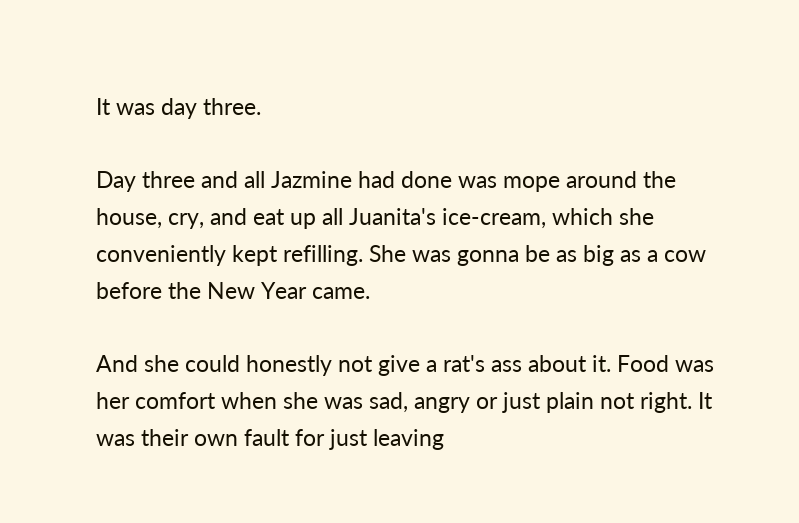It was day three.

Day three and all Jazmine had done was mope around the house, cry, and eat up all Juanita's ice-cream, which she conveniently kept refilling. She was gonna be as big as a cow before the New Year came.

And she could honestly not give a rat's ass about it. Food was her comfort when she was sad, angry or just plain not right. It was their own fault for just leaving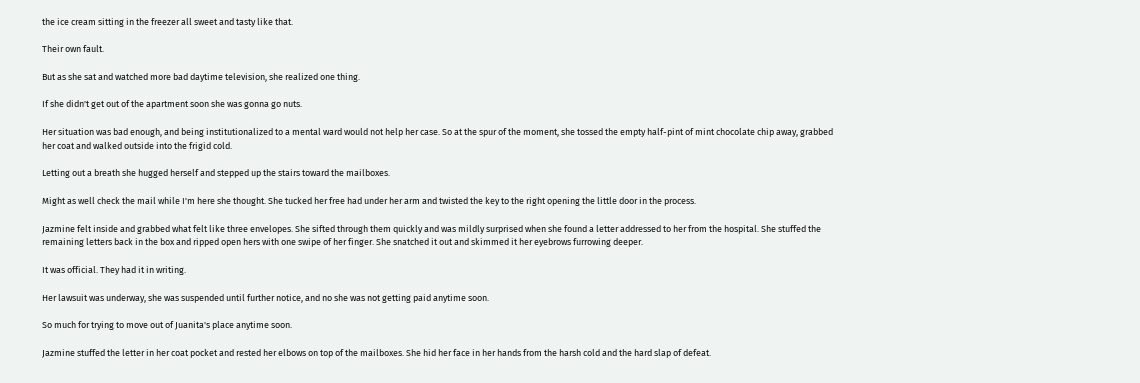the ice cream sitting in the freezer all sweet and tasty like that.

Their own fault.

But as she sat and watched more bad daytime television, she realized one thing.

If she didn't get out of the apartment soon she was gonna go nuts.

Her situation was bad enough, and being institutionalized to a mental ward would not help her case. So at the spur of the moment, she tossed the empty half-pint of mint chocolate chip away, grabbed her coat and walked outside into the frigid cold.

Letting out a breath she hugged herself and stepped up the stairs toward the mailboxes.

Might as well check the mail while I'm here she thought. She tucked her free had under her arm and twisted the key to the right opening the little door in the process.

Jazmine felt inside and grabbed what felt like three envelopes. She sifted through them quickly and was mildly surprised when she found a letter addressed to her from the hospital. She stuffed the remaining letters back in the box and ripped open hers with one swipe of her finger. She snatched it out and skimmed it her eyebrows furrowing deeper.

It was official. They had it in writing.

Her lawsuit was underway, she was suspended until further notice, and no she was not getting paid anytime soon.

So much for trying to move out of Juanita's place anytime soon.

Jazmine stuffed the letter in her coat pocket and rested her elbows on top of the mailboxes. She hid her face in her hands from the harsh cold and the hard slap of defeat.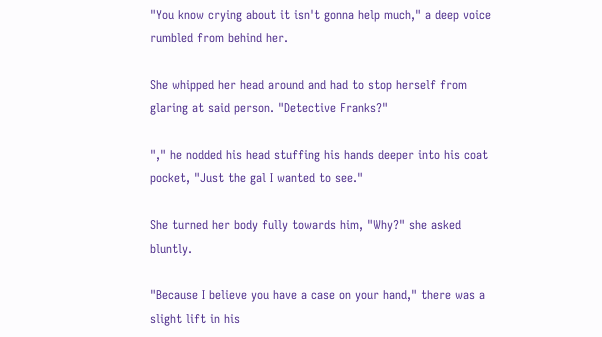"You know crying about it isn't gonna help much," a deep voice rumbled from behind her.

She whipped her head around and had to stop herself from glaring at said person. "Detective Franks?"

"," he nodded his head stuffing his hands deeper into his coat pocket, "Just the gal I wanted to see."

She turned her body fully towards him, "Why?" she asked bluntly.

"Because I believe you have a case on your hand," there was a slight lift in his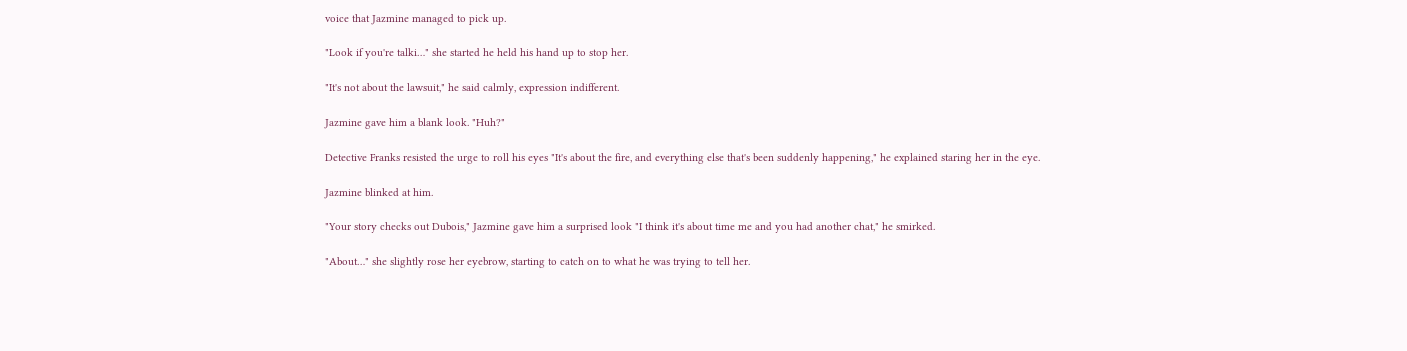voice that Jazmine managed to pick up.

"Look if you're talki…" she started he held his hand up to stop her.

"It's not about the lawsuit," he said calmly, expression indifferent.

Jazmine gave him a blank look. "Huh?"

Detective Franks resisted the urge to roll his eyes "It's about the fire, and everything else that's been suddenly happening," he explained staring her in the eye.

Jazmine blinked at him.

"Your story checks out Dubois," Jazmine gave him a surprised look "I think it's about time me and you had another chat," he smirked.

"About…" she slightly rose her eyebrow, starting to catch on to what he was trying to tell her.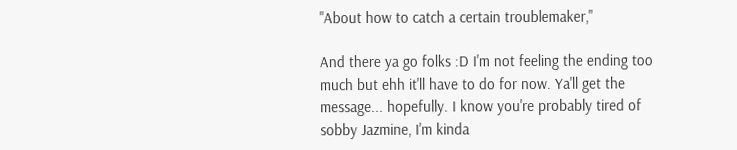"About how to catch a certain troublemaker,"

And there ya go folks :D I'm not feeling the ending too much but ehh it'll have to do for now. Ya'll get the message... hopefully. I know you're probably tired of sobby Jazmine, I'm kinda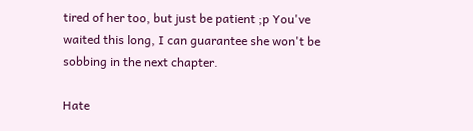tired of her too, but just be patient ;p You've waited this long, I can guarantee she won't be sobbing in the next chapter.

Hate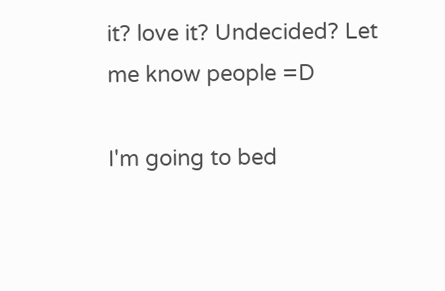it? love it? Undecided? Let me know people =D

I'm going to bed